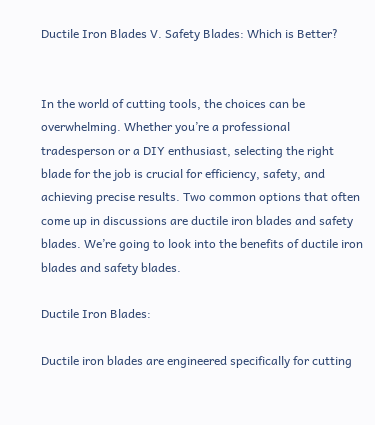Ductile Iron Blades V. Safety Blades: Which is Better?


In the world of cutting tools, the choices can be overwhelming. Whether you’re a professional tradesperson or a DIY enthusiast, selecting the right blade for the job is crucial for efficiency, safety, and achieving precise results. Two common options that often come up in discussions are ductile iron blades and safety blades. We’re going to look into the benefits of ductile iron blades and safety blades.

Ductile Iron Blades:

Ductile iron blades are engineered specifically for cutting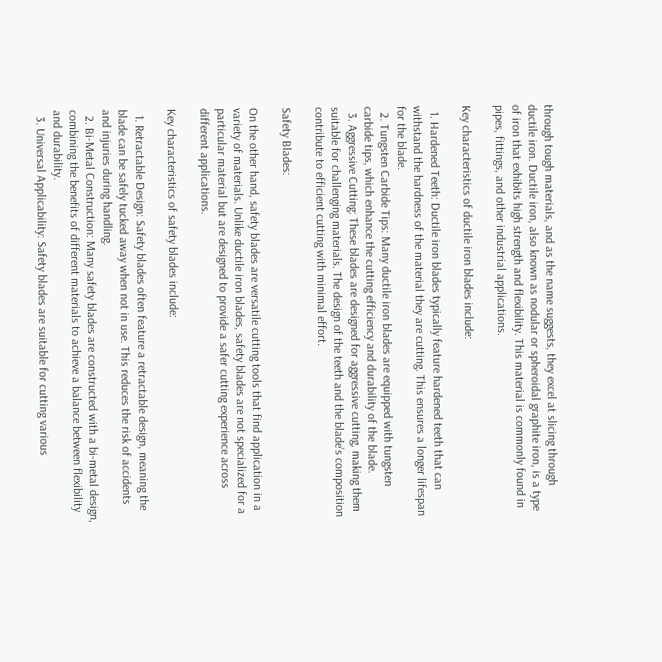through tough materials, and as the name suggests, they excel at slicing through ductile iron. Ductile iron, also known as nodular or spheroidal graphite iron, is a type of iron that exhibits high strength and flexibility. This material is commonly found in pipes, fittings, and other industrial applications.

Key characteristics of ductile iron blades include:

  1. Hardened Teeth: Ductile iron blades typically feature hardened teeth that can withstand the hardness of the material they are cutting. This ensures a longer lifespan for the blade.
  2. Tungsten Carbide Tips: Many ductile iron blades are equipped with tungsten carbide tips, which enhance the cutting efficiency and durability of the blade.
  3. Aggressive Cutting: These blades are designed for aggressive cutting, making them suitable for challenging materials. The design of the teeth and the blade’s composition contribute to efficient cutting with minimal effort.

Safety Blades:

On the other hand, safety blades are versatile cutting tools that find application in a variety of materials. Unlike ductile iron blades, safety blades are not specialized for a particular material but are designed to provide a safer cutting experience across different applications.

Key characteristics of safety blades include:

  1. Retractable Design: Safety blades often feature a retractable design, meaning the blade can be safely tucked away when not in use. This reduces the risk of accidents and injuries during handling.
  2. Bi-Metal Construction: Many safety blades are constructed with a bi-metal design, combining the benefits of different materials to achieve a balance between flexibility and durability.
  3. Universal Applicability: Safety blades are suitable for cutting various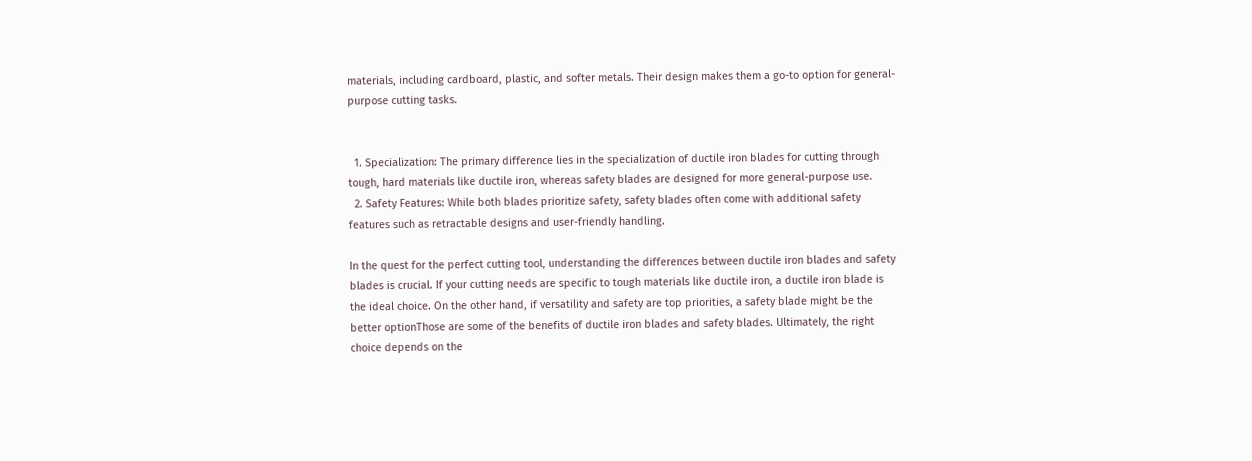materials, including cardboard, plastic, and softer metals. Their design makes them a go-to option for general-purpose cutting tasks.


  1. Specialization: The primary difference lies in the specialization of ductile iron blades for cutting through tough, hard materials like ductile iron, whereas safety blades are designed for more general-purpose use.
  2. Safety Features: While both blades prioritize safety, safety blades often come with additional safety features such as retractable designs and user-friendly handling.

In the quest for the perfect cutting tool, understanding the differences between ductile iron blades and safety blades is crucial. If your cutting needs are specific to tough materials like ductile iron, a ductile iron blade is the ideal choice. On the other hand, if versatility and safety are top priorities, a safety blade might be the better optionThose are some of the benefits of ductile iron blades and safety blades. Ultimately, the right choice depends on the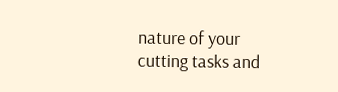nature of your cutting tasks and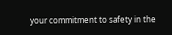your commitment to safety in the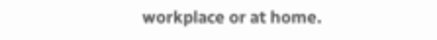workplace or at home.